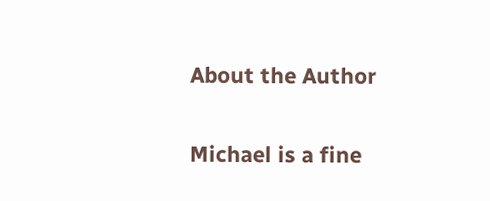About the Author

Michael is a fine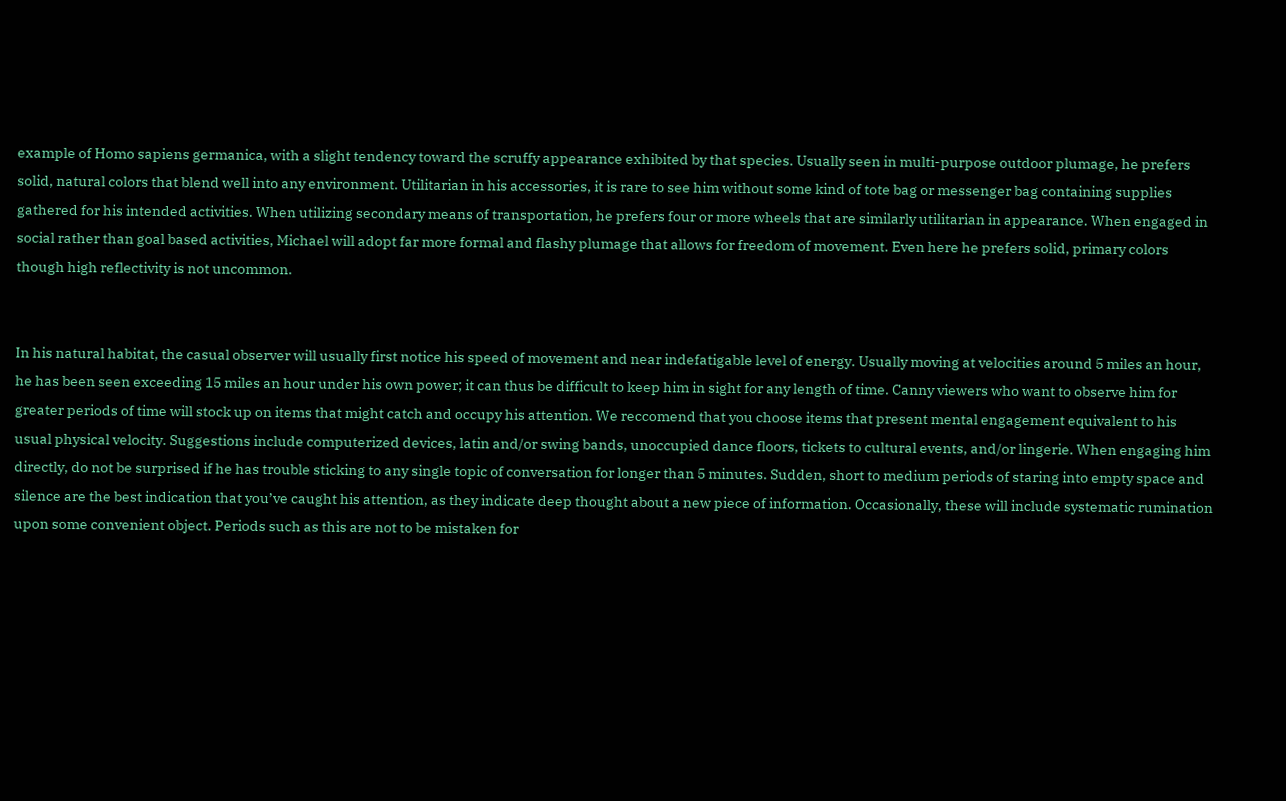example of Homo sapiens germanica, with a slight tendency toward the scruffy appearance exhibited by that species. Usually seen in multi-purpose outdoor plumage, he prefers solid, natural colors that blend well into any environment. Utilitarian in his accessories, it is rare to see him without some kind of tote bag or messenger bag containing supplies gathered for his intended activities. When utilizing secondary means of transportation, he prefers four or more wheels that are similarly utilitarian in appearance. When engaged in social rather than goal based activities, Michael will adopt far more formal and flashy plumage that allows for freedom of movement. Even here he prefers solid, primary colors though high reflectivity is not uncommon.


In his natural habitat, the casual observer will usually first notice his speed of movement and near indefatigable level of energy. Usually moving at velocities around 5 miles an hour, he has been seen exceeding 15 miles an hour under his own power; it can thus be difficult to keep him in sight for any length of time. Canny viewers who want to observe him for greater periods of time will stock up on items that might catch and occupy his attention. We reccomend that you choose items that present mental engagement equivalent to his usual physical velocity. Suggestions include computerized devices, latin and/or swing bands, unoccupied dance floors, tickets to cultural events, and/or lingerie. When engaging him directly, do not be surprised if he has trouble sticking to any single topic of conversation for longer than 5 minutes. Sudden, short to medium periods of staring into empty space and silence are the best indication that you’ve caught his attention, as they indicate deep thought about a new piece of information. Occasionally, these will include systematic rumination upon some convenient object. Periods such as this are not to be mistaken for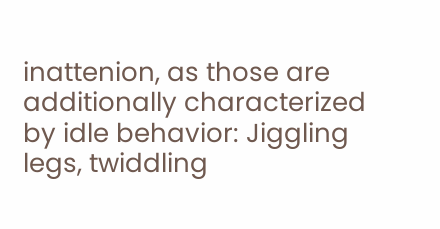inattenion, as those are additionally characterized by idle behavior: Jiggling legs, twiddling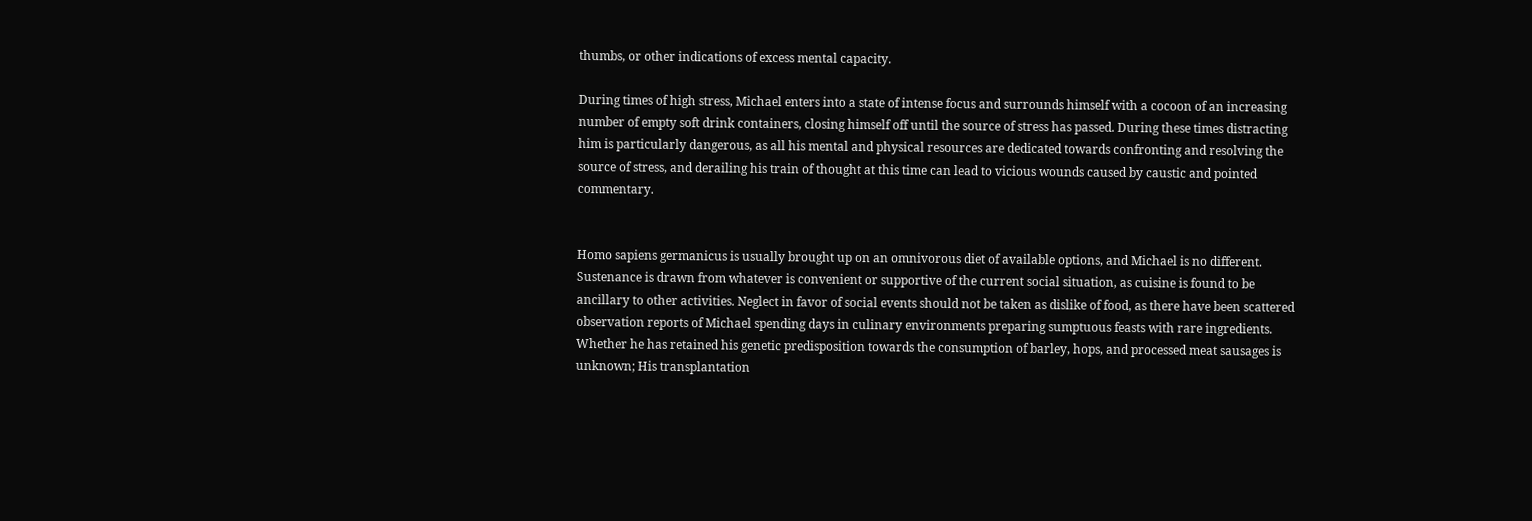thumbs, or other indications of excess mental capacity.

During times of high stress, Michael enters into a state of intense focus and surrounds himself with a cocoon of an increasing number of empty soft drink containers, closing himself off until the source of stress has passed. During these times distracting him is particularly dangerous, as all his mental and physical resources are dedicated towards confronting and resolving the source of stress, and derailing his train of thought at this time can lead to vicious wounds caused by caustic and pointed commentary.


Homo sapiens germanicus is usually brought up on an omnivorous diet of available options, and Michael is no different. Sustenance is drawn from whatever is convenient or supportive of the current social situation, as cuisine is found to be ancillary to other activities. Neglect in favor of social events should not be taken as dislike of food, as there have been scattered observation reports of Michael spending days in culinary environments preparing sumptuous feasts with rare ingredients. Whether he has retained his genetic predisposition towards the consumption of barley, hops, and processed meat sausages is unknown; His transplantation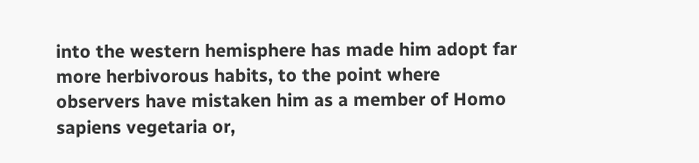into the western hemisphere has made him adopt far more herbivorous habits, to the point where observers have mistaken him as a member of Homo sapiens vegetaria or,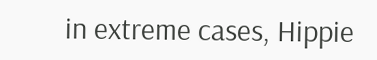in extreme cases, Hippie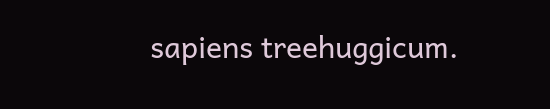sapiens treehuggicum.